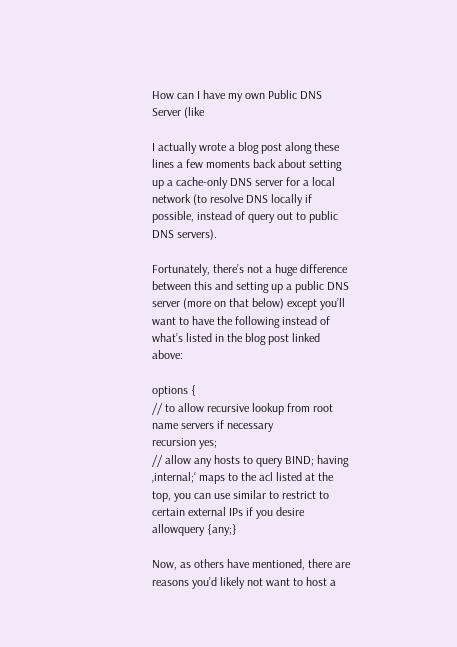How can I have my own Public DNS Server (like

I actually wrote a blog post along these lines a few moments back about setting up a cache-only DNS server for a local network (to resolve DNS locally if possible, instead of query out to public DNS servers).

Fortunately, there’s not a huge difference between this and setting up a public DNS server (more on that below) except you’ll want to have the following instead of what’s listed in the blog post linked above:

options {
// to allow recursive lookup from root name servers if necessary
recursion yes;
// allow any hosts to query BIND; having ‚internal;‘ maps to the acl listed at the top, you can use similar to restrict to certain external IPs if you desire
allowquery {any;}

Now, as others have mentioned, there are reasons you’d likely not want to host a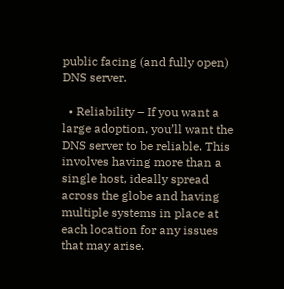public facing (and fully open) DNS server.

  • Reliability – If you want a large adoption, you’ll want the DNS server to be reliable. This involves having more than a single host, ideally spread across the globe and having multiple systems in place at each location for any issues that may arise.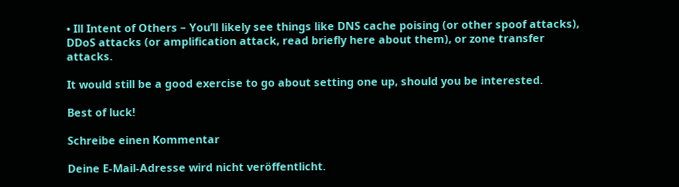• Ill Intent of Others – You’ll likely see things like DNS cache poising (or other spoof attacks), DDoS attacks (or amplification attack, read briefly here about them), or zone transfer attacks.

It would still be a good exercise to go about setting one up, should you be interested.

Best of luck!

Schreibe einen Kommentar

Deine E-Mail-Adresse wird nicht veröffentlicht.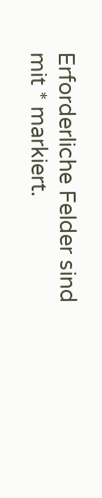Erforderliche Felder sind mit * markiert.